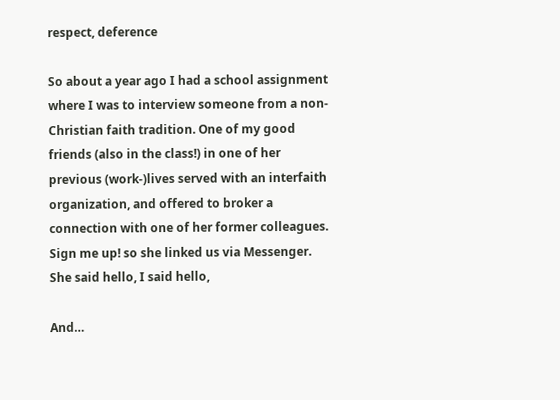respect, deference

So about a year ago I had a school assignment where I was to interview someone from a non-Christian faith tradition. One of my good friends (also in the class!) in one of her previous (work-)lives served with an interfaith organization, and offered to broker a connection with one of her former colleagues. Sign me up! so she linked us via Messenger. She said hello, I said hello,

And…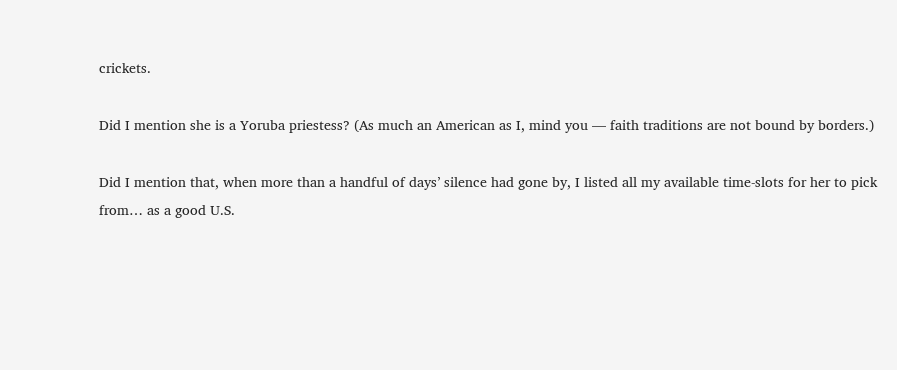crickets.

Did I mention she is a Yoruba priestess? (As much an American as I, mind you — faith traditions are not bound by borders.)

Did I mention that, when more than a handful of days’ silence had gone by, I listed all my available time-slots for her to pick from… as a good U.S.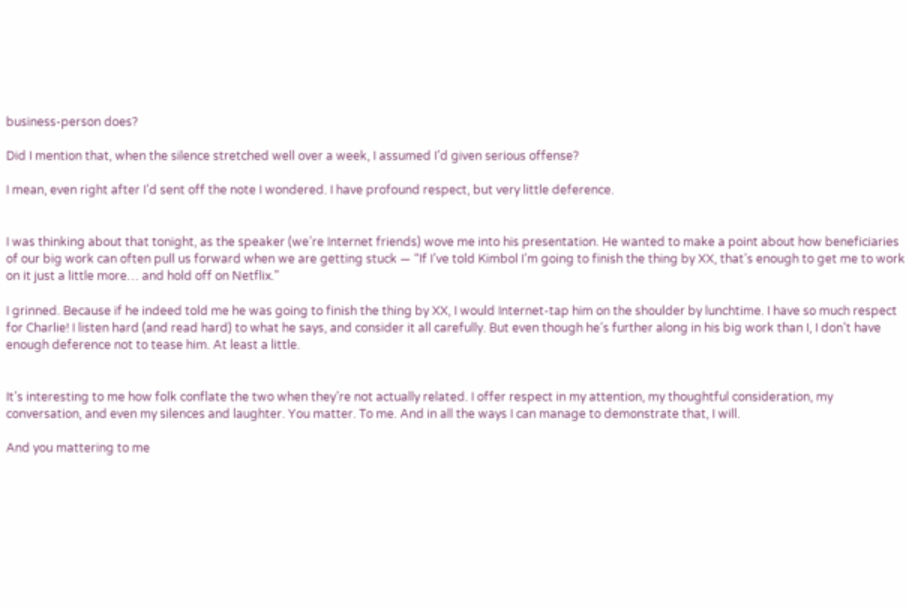business-person does?

Did I mention that, when the silence stretched well over a week, I assumed I’d given serious offense?

I mean, even right after I’d sent off the note I wondered. I have profound respect, but very little deference.


I was thinking about that tonight, as the speaker (we’re Internet friends) wove me into his presentation. He wanted to make a point about how beneficiaries of our big work can often pull us forward when we are getting stuck — “If I’ve told Kimbol I’m going to finish the thing by XX, that’s enough to get me to work on it just a little more… and hold off on Netflix.”

I grinned. Because if he indeed told me he was going to finish the thing by XX, I would Internet-tap him on the shoulder by lunchtime. I have so much respect for Charlie! I listen hard (and read hard) to what he says, and consider it all carefully. But even though he’s further along in his big work than I, I don’t have enough deference not to tease him. At least a little.


It’s interesting to me how folk conflate the two when they’re not actually related. I offer respect in my attention, my thoughtful consideration, my conversation, and even my silences and laughter. You matter. To me. And in all the ways I can manage to demonstrate that, I will.

And you mattering to me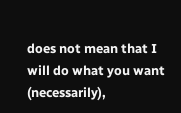does not mean that I will do what you want (necessarily),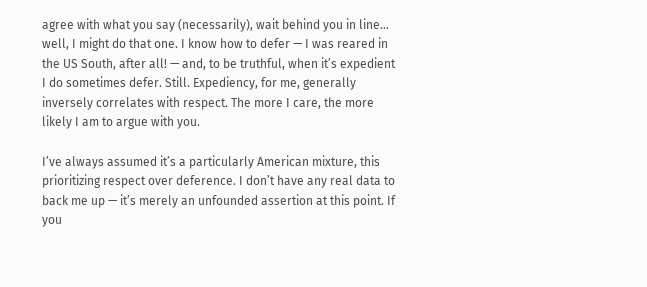agree with what you say (necessarily), wait behind you in line… well, I might do that one. I know how to defer — I was reared in the US South, after all! — and, to be truthful, when it’s expedient I do sometimes defer. Still. Expediency, for me, generally inversely correlates with respect. The more I care, the more likely I am to argue with you.

I’ve always assumed it’s a particularly American mixture, this prioritizing respect over deference. I don’t have any real data to back me up — it’s merely an unfounded assertion at this point. If you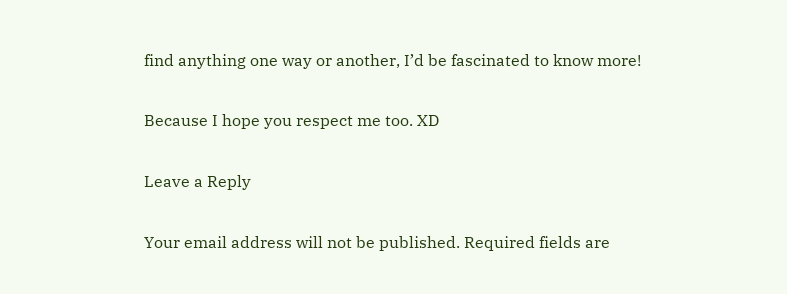find anything one way or another, I’d be fascinated to know more!

Because I hope you respect me too. XD

Leave a Reply

Your email address will not be published. Required fields are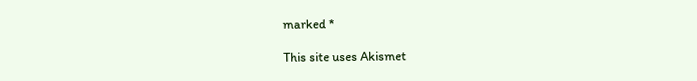marked *

This site uses Akismet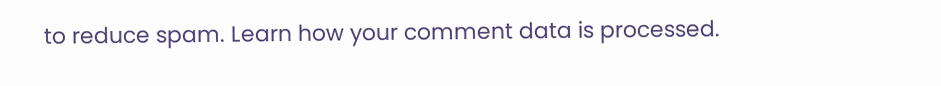to reduce spam. Learn how your comment data is processed.